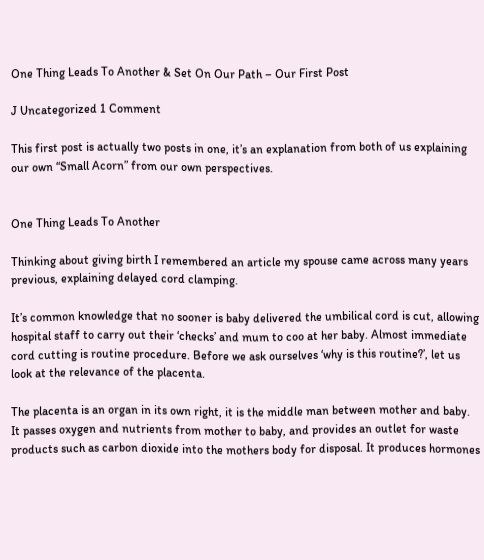One Thing Leads To Another & Set On Our Path – Our First Post

J Uncategorized 1 Comment

This first post is actually two posts in one, it’s an explanation from both of us explaining our own “Small Acorn” from our own perspectives.


One Thing Leads To Another

Thinking about giving birth I remembered an article my spouse came across many years previous, explaining delayed cord clamping.

It’s common knowledge that no sooner is baby delivered the umbilical cord is cut, allowing hospital staff to carry out their ‘checks’ and mum to coo at her baby. Almost immediate cord cutting is routine procedure. Before we ask ourselves ‘why is this routine?’, let us look at the relevance of the placenta.

The placenta is an organ in its own right, it is the middle man between mother and baby. It passes oxygen and nutrients from mother to baby, and provides an outlet for waste products such as carbon dioxide into the mothers body for disposal. It produces hormones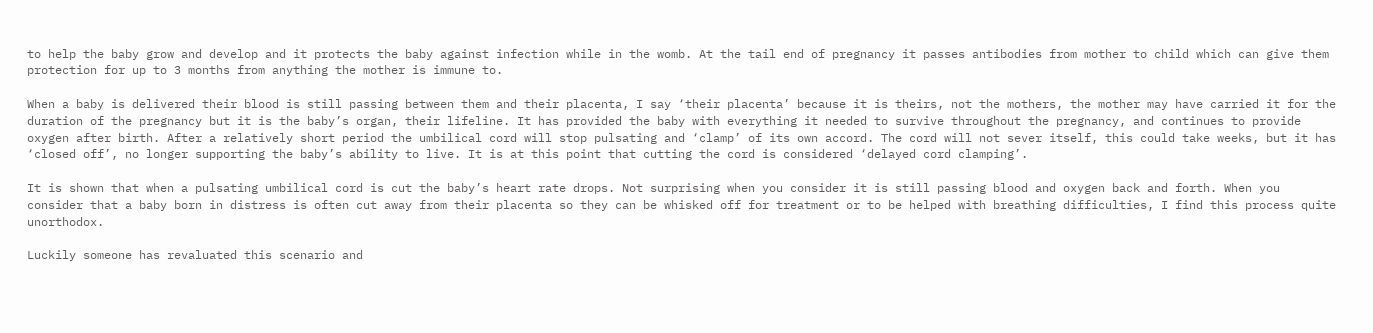to help the baby grow and develop and it protects the baby against infection while in the womb. At the tail end of pregnancy it passes antibodies from mother to child which can give them protection for up to 3 months from anything the mother is immune to.

When a baby is delivered their blood is still passing between them and their placenta, I say ‘their placenta’ because it is theirs, not the mothers, the mother may have carried it for the duration of the pregnancy but it is the baby’s organ, their lifeline. It has provided the baby with everything it needed to survive throughout the pregnancy, and continues to provide oxygen after birth. After a relatively short period the umbilical cord will stop pulsating and ‘clamp’ of its own accord. The cord will not sever itself, this could take weeks, but it has ‘closed off’, no longer supporting the baby’s ability to live. It is at this point that cutting the cord is considered ‘delayed cord clamping’.

It is shown that when a pulsating umbilical cord is cut the baby’s heart rate drops. Not surprising when you consider it is still passing blood and oxygen back and forth. When you consider that a baby born in distress is often cut away from their placenta so they can be whisked off for treatment or to be helped with breathing difficulties, I find this process quite unorthodox.

Luckily someone has revaluated this scenario and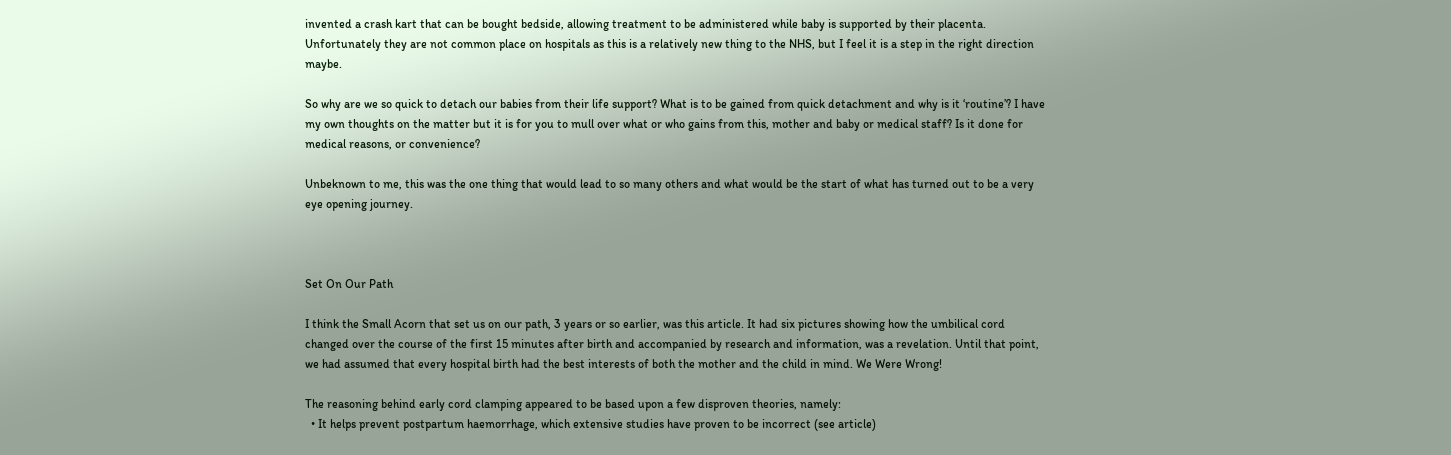invented a crash kart that can be bought bedside, allowing treatment to be administered while baby is supported by their placenta. Unfortunately they are not common place on hospitals as this is a relatively new thing to the NHS, but I feel it is a step in the right direction maybe.

So why are we so quick to detach our babies from their life support? What is to be gained from quick detachment and why is it ‘routine’? I have my own thoughts on the matter but it is for you to mull over what or who gains from this, mother and baby or medical staff? Is it done for medical reasons, or convenience?

Unbeknown to me, this was the one thing that would lead to so many others and what would be the start of what has turned out to be a very eye opening journey.



Set On Our Path

I think the Small Acorn that set us on our path, 3 years or so earlier, was this article. It had six pictures showing how the umbilical cord changed over the course of the first 15 minutes after birth and accompanied by research and information, was a revelation. Until that point, we had assumed that every hospital birth had the best interests of both the mother and the child in mind. We Were Wrong!

The reasoning behind early cord clamping appeared to be based upon a few disproven theories, namely:
  • It helps prevent postpartum haemorrhage, which extensive studies have proven to be incorrect (see article)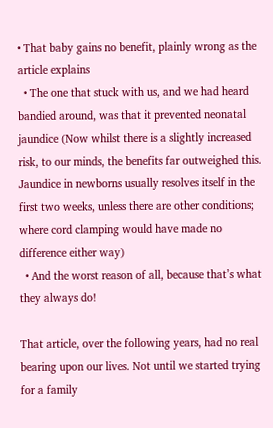• That baby gains no benefit, plainly wrong as the article explains
  • The one that stuck with us, and we had heard bandied around, was that it prevented neonatal jaundice (Now whilst there is a slightly increased risk, to our minds, the benefits far outweighed this. Jaundice in newborns usually resolves itself in the first two weeks, unless there are other conditions; where cord clamping would have made no difference either way)
  • And the worst reason of all, because that’s what they always do!

That article, over the following years, had no real bearing upon our lives. Not until we started trying for a family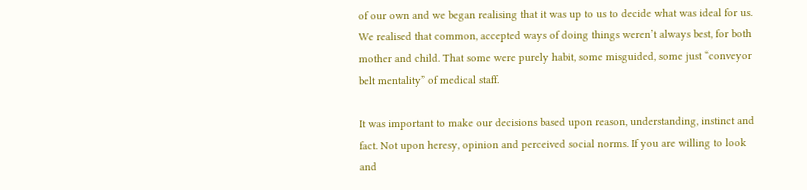of our own and we began realising that it was up to us to decide what was ideal for us. We realised that common, accepted ways of doing things weren’t always best, for both mother and child. That some were purely habit, some misguided, some just “conveyor belt mentality” of medical staff.

It was important to make our decisions based upon reason, understanding, instinct and fact. Not upon heresy, opinion and perceived social norms. If you are willing to look and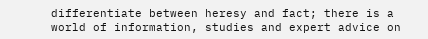differentiate between heresy and fact; there is a world of information, studies and expert advice on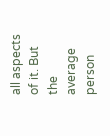all aspects of it. But the average person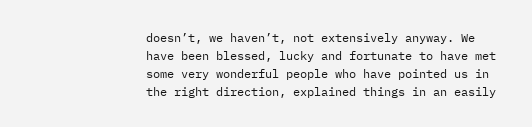doesn’t, we haven’t, not extensively anyway. We have been blessed, lucky and fortunate to have met some very wonderful people who have pointed us in the right direction, explained things in an easily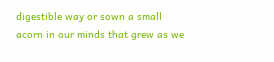digestible way or sown a small acorn in our minds that grew as we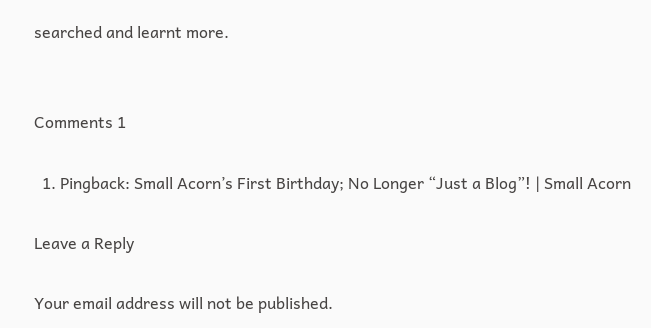searched and learnt more.


Comments 1

  1. Pingback: Small Acorn’s First Birthday; No Longer “Just a Blog”! | Small Acorn

Leave a Reply

Your email address will not be published.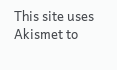This site uses Akismet to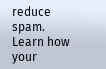reduce spam. Learn how your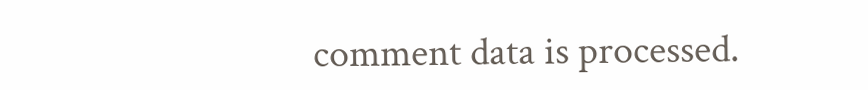comment data is processed.